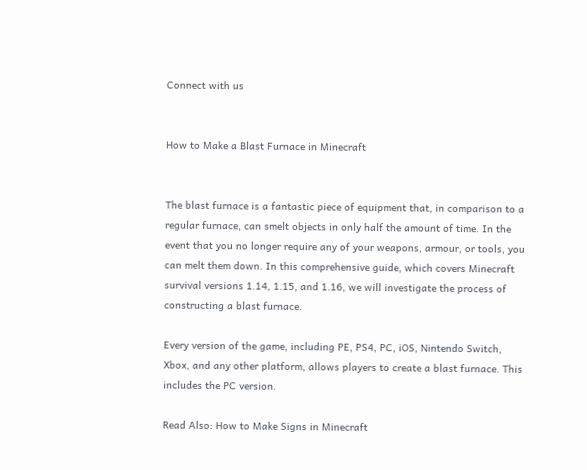Connect with us


How to Make a Blast Furnace in Minecraft


The blast furnace is a fantastic piece of equipment that, in comparison to a regular furnace, can smelt objects in only half the amount of time. In the event that you no longer require any of your weapons, armour, or tools, you can melt them down. In this comprehensive guide, which covers Minecraft survival versions 1.14, 1.15, and 1.16, we will investigate the process of constructing a blast furnace.

Every version of the game, including PE, PS4, PC, iOS, Nintendo Switch, Xbox, and any other platform, allows players to create a blast furnace. This includes the PC version.

Read Also: How to Make Signs in Minecraft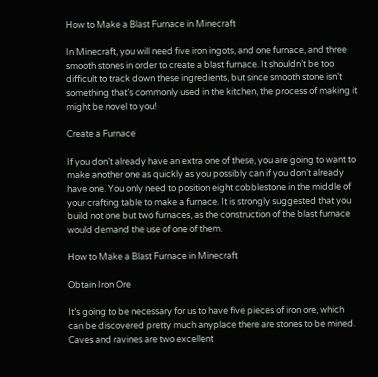How to Make a Blast Furnace in Minecraft

In Minecraft, you will need five iron ingots, and one furnace, and three smooth stones in order to create a blast furnace. It shouldn’t be too difficult to track down these ingredients, but since smooth stone isn’t something that’s commonly used in the kitchen, the process of making it might be novel to you!

Create a Furnace

If you don’t already have an extra one of these, you are going to want to make another one as quickly as you possibly can if you don’t already have one. You only need to position eight cobblestone in the middle of your crafting table to make a furnace. It is strongly suggested that you build not one but two furnaces, as the construction of the blast furnace would demand the use of one of them.

How to Make a Blast Furnace in Minecraft

Obtain Iron Ore

It’s going to be necessary for us to have five pieces of iron ore, which can be discovered pretty much anyplace there are stones to be mined. Caves and ravines are two excellent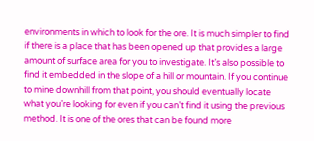environments in which to look for the ore. It is much simpler to find if there is a place that has been opened up that provides a large amount of surface area for you to investigate. It’s also possible to find it embedded in the slope of a hill or mountain. If you continue to mine downhill from that point, you should eventually locate what you’re looking for even if you can’t find it using the previous method. It is one of the ores that can be found more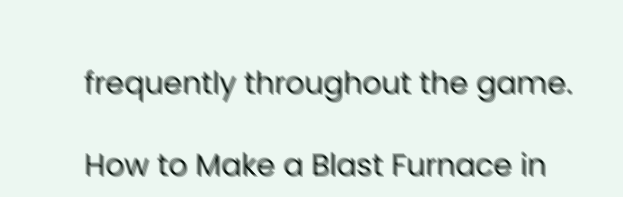frequently throughout the game.

How to Make a Blast Furnace in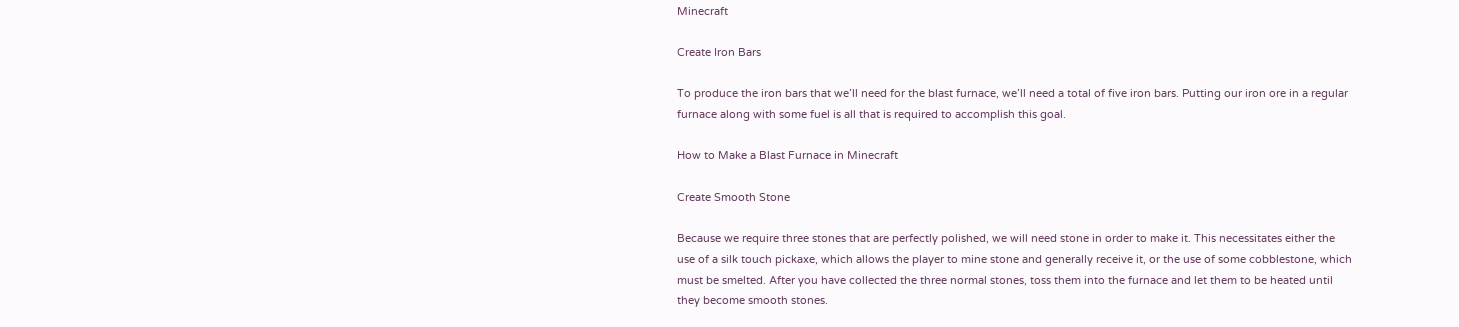Minecraft

Create Iron Bars

To produce the iron bars that we’ll need for the blast furnace, we’ll need a total of five iron bars. Putting our iron ore in a regular furnace along with some fuel is all that is required to accomplish this goal.

How to Make a Blast Furnace in Minecraft

Create Smooth Stone

Because we require three stones that are perfectly polished, we will need stone in order to make it. This necessitates either the use of a silk touch pickaxe, which allows the player to mine stone and generally receive it, or the use of some cobblestone, which must be smelted. After you have collected the three normal stones, toss them into the furnace and let them to be heated until they become smooth stones.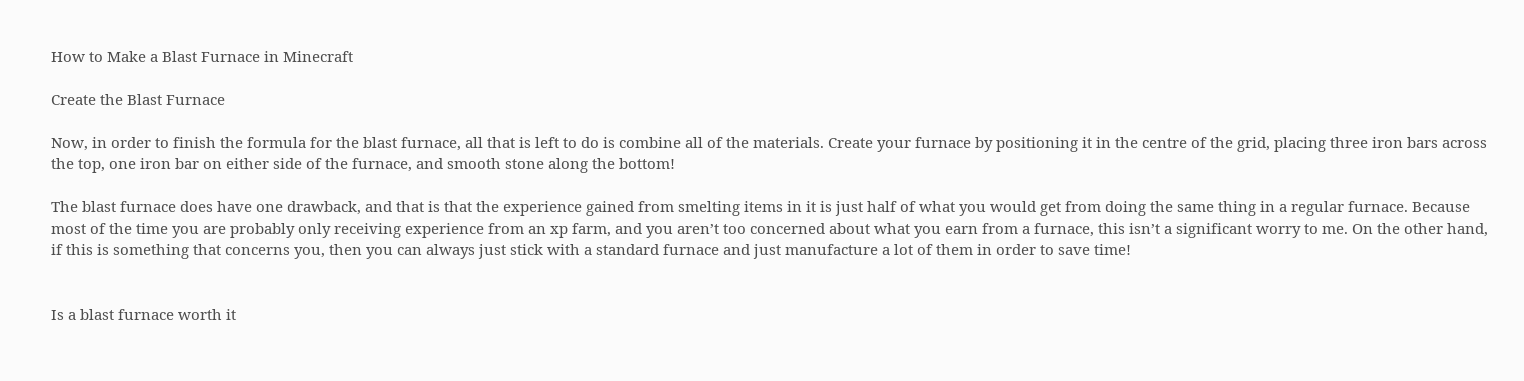How to Make a Blast Furnace in Minecraft

Create the Blast Furnace

Now, in order to finish the formula for the blast furnace, all that is left to do is combine all of the materials. Create your furnace by positioning it in the centre of the grid, placing three iron bars across the top, one iron bar on either side of the furnace, and smooth stone along the bottom!

The blast furnace does have one drawback, and that is that the experience gained from smelting items in it is just half of what you would get from doing the same thing in a regular furnace. Because most of the time you are probably only receiving experience from an xp farm, and you aren’t too concerned about what you earn from a furnace, this isn’t a significant worry to me. On the other hand, if this is something that concerns you, then you can always just stick with a standard furnace and just manufacture a lot of them in order to save time!


Is a blast furnace worth it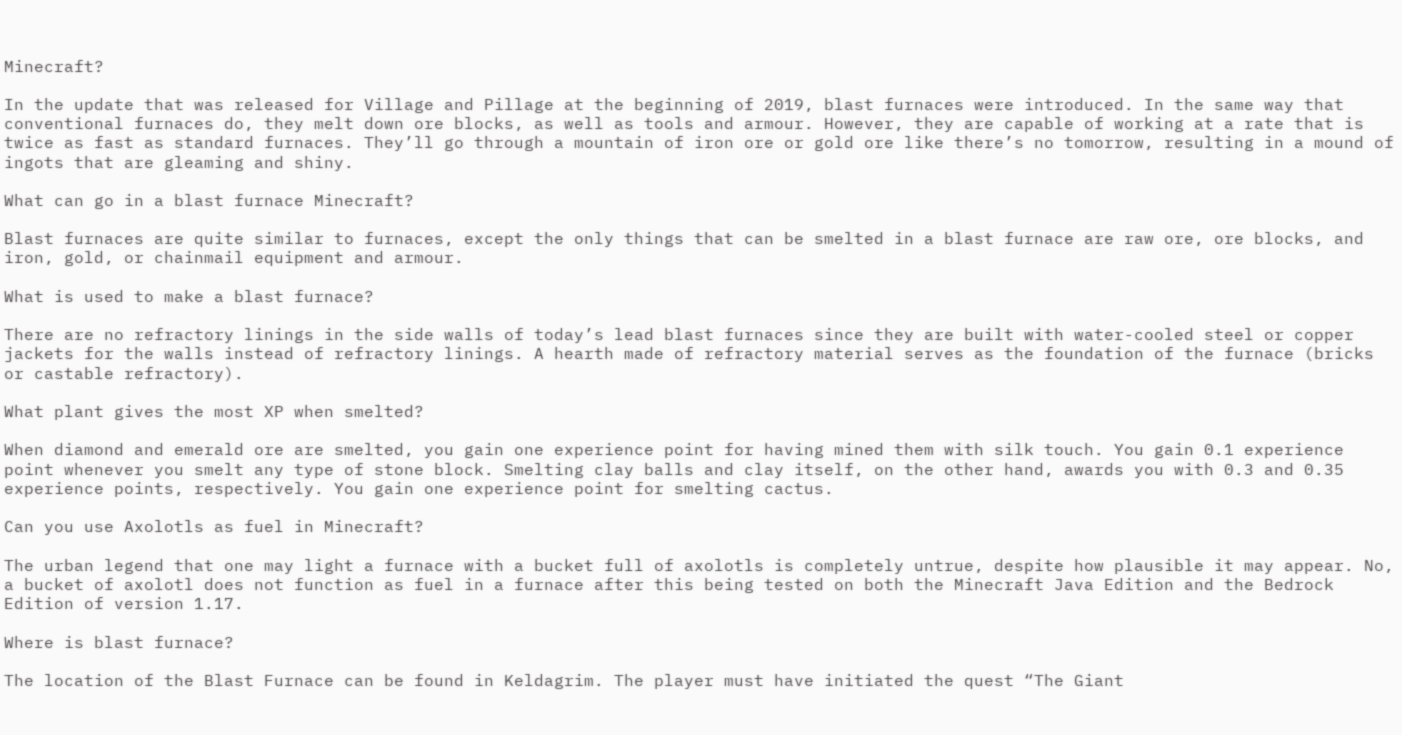Minecraft?

In the update that was released for Village and Pillage at the beginning of 2019, blast furnaces were introduced. In the same way that conventional furnaces do, they melt down ore blocks, as well as tools and armour. However, they are capable of working at a rate that is twice as fast as standard furnaces. They’ll go through a mountain of iron ore or gold ore like there’s no tomorrow, resulting in a mound of ingots that are gleaming and shiny.

What can go in a blast furnace Minecraft?

Blast furnaces are quite similar to furnaces, except the only things that can be smelted in a blast furnace are raw ore, ore blocks, and iron, gold, or chainmail equipment and armour.

What is used to make a blast furnace?

There are no refractory linings in the side walls of today’s lead blast furnaces since they are built with water-cooled steel or copper jackets for the walls instead of refractory linings. A hearth made of refractory material serves as the foundation of the furnace (bricks or castable refractory).

What plant gives the most XP when smelted?

When diamond and emerald ore are smelted, you gain one experience point for having mined them with silk touch. You gain 0.1 experience point whenever you smelt any type of stone block. Smelting clay balls and clay itself, on the other hand, awards you with 0.3 and 0.35 experience points, respectively. You gain one experience point for smelting cactus.

Can you use Axolotls as fuel in Minecraft?

The urban legend that one may light a furnace with a bucket full of axolotls is completely untrue, despite how plausible it may appear. No, a bucket of axolotl does not function as fuel in a furnace after this being tested on both the Minecraft Java Edition and the Bedrock Edition of version 1.17.

Where is blast furnace?

The location of the Blast Furnace can be found in Keldagrim. The player must have initiated the quest “The Giant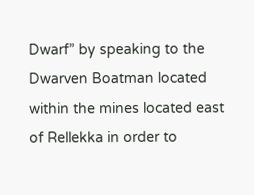Dwarf” by speaking to the Dwarven Boatman located within the mines located east of Rellekka in order to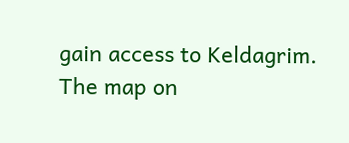gain access to Keldagrim. The map on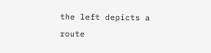the left depicts a route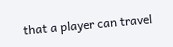that a player can travel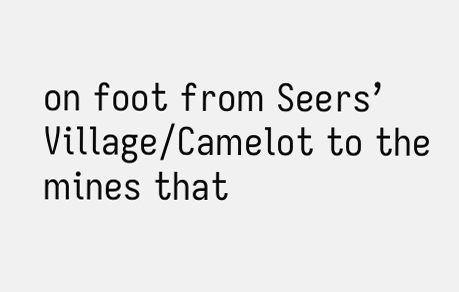on foot from Seers’ Village/Camelot to the mines that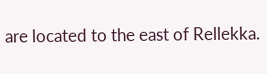are located to the east of Rellekka.